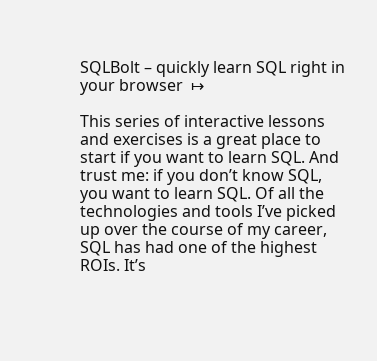SQLBolt – quickly learn SQL right in your browser  ↦

This series of interactive lessons and exercises is a great place to start if you want to learn SQL. And trust me: if you don’t know SQL, you want to learn SQL. Of all the technologies and tools I’ve picked up over the course of my career, SQL has had one of the highest ROIs. It’s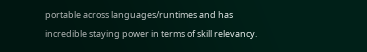portable across languages/runtimes and has incredible staying power in terms of skill relevancy.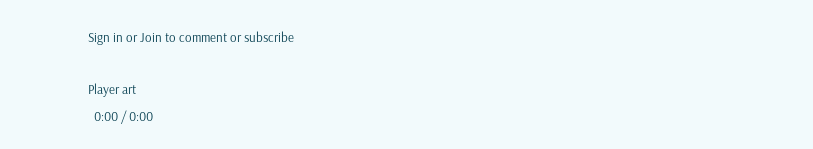Sign in or Join to comment or subscribe

Player art
  0:00 / 0:00